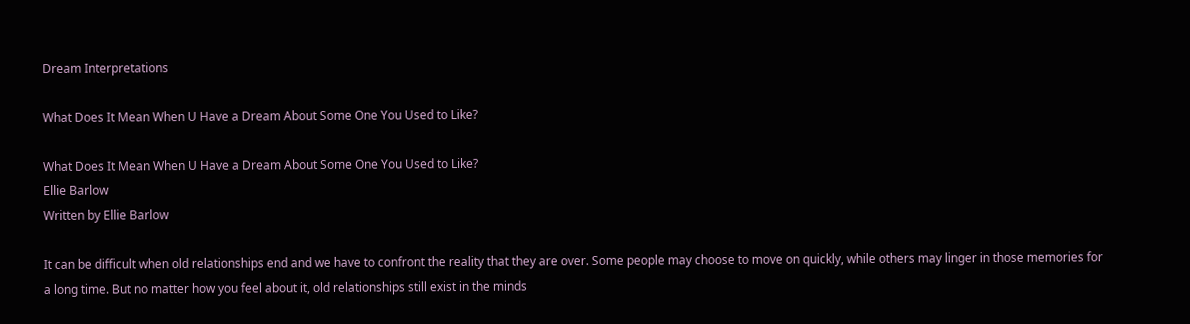Dream Interpretations

What Does It Mean When U Have a Dream About Some One You Used to Like?

What Does It Mean When U Have a Dream About Some One You Used to Like?
Ellie Barlow
Written by Ellie Barlow

It can be difficult when old relationships end and we have to confront the reality that they are over. Some people may choose to move on quickly, while others may linger in those memories for a long time. But no matter how you feel about it, old relationships still exist in the minds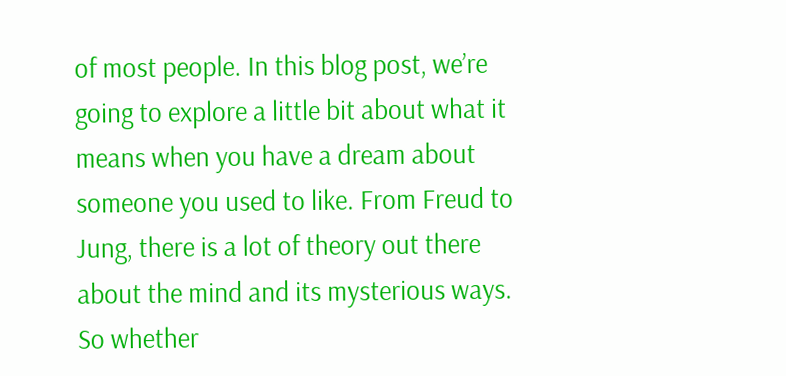of most people. In this blog post, we’re going to explore a little bit about what it means when you have a dream about someone you used to like. From Freud to Jung, there is a lot of theory out there about the mind and its mysterious ways. So whether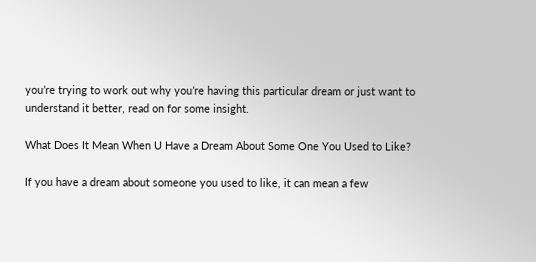you’re trying to work out why you’re having this particular dream or just want to understand it better, read on for some insight.

What Does It Mean When U Have a Dream About Some One You Used to Like?

If you have a dream about someone you used to like, it can mean a few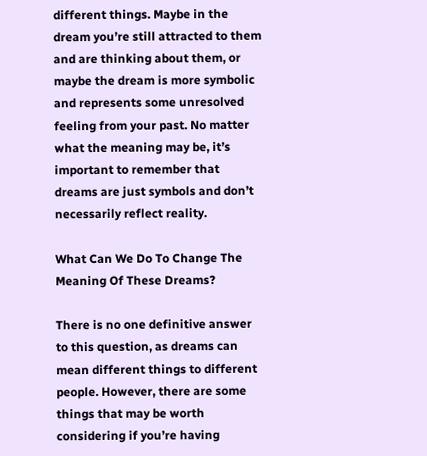different things. Maybe in the dream you’re still attracted to them and are thinking about them, or maybe the dream is more symbolic and represents some unresolved feeling from your past. No matter what the meaning may be, it’s important to remember that dreams are just symbols and don’t necessarily reflect reality.

What Can We Do To Change The Meaning Of These Dreams?

There is no one definitive answer to this question, as dreams can mean different things to different people. However, there are some things that may be worth considering if you’re having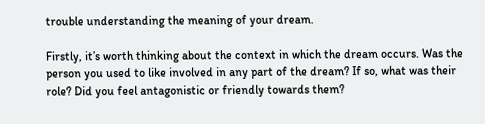trouble understanding the meaning of your dream.

Firstly, it’s worth thinking about the context in which the dream occurs. Was the person you used to like involved in any part of the dream? If so, what was their role? Did you feel antagonistic or friendly towards them?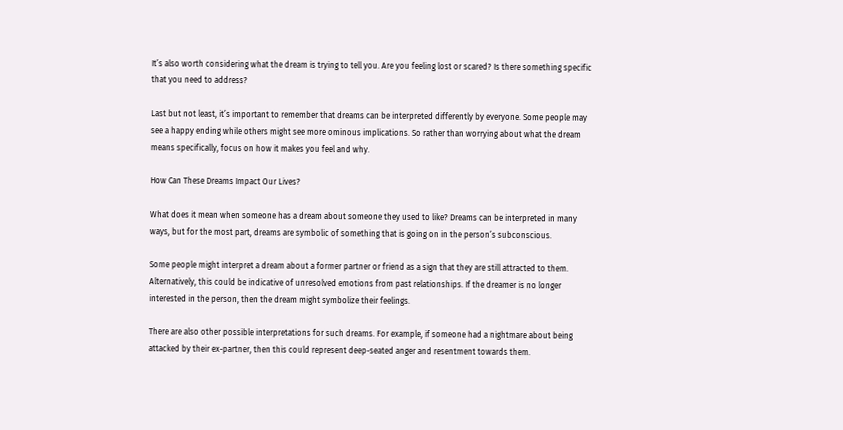It’s also worth considering what the dream is trying to tell you. Are you feeling lost or scared? Is there something specific that you need to address?

Last but not least, it’s important to remember that dreams can be interpreted differently by everyone. Some people may see a happy ending while others might see more ominous implications. So rather than worrying about what the dream means specifically, focus on how it makes you feel and why.

How Can These Dreams Impact Our Lives?

What does it mean when someone has a dream about someone they used to like? Dreams can be interpreted in many ways, but for the most part, dreams are symbolic of something that is going on in the person’s subconscious.

Some people might interpret a dream about a former partner or friend as a sign that they are still attracted to them. Alternatively, this could be indicative of unresolved emotions from past relationships. If the dreamer is no longer interested in the person, then the dream might symbolize their feelings.

There are also other possible interpretations for such dreams. For example, if someone had a nightmare about being attacked by their ex-partner, then this could represent deep-seated anger and resentment towards them.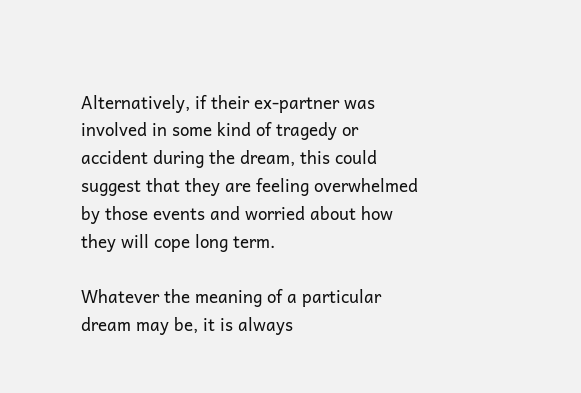Alternatively, if their ex-partner was involved in some kind of tragedy or accident during the dream, this could suggest that they are feeling overwhelmed by those events and worried about how they will cope long term.

Whatever the meaning of a particular dream may be, it is always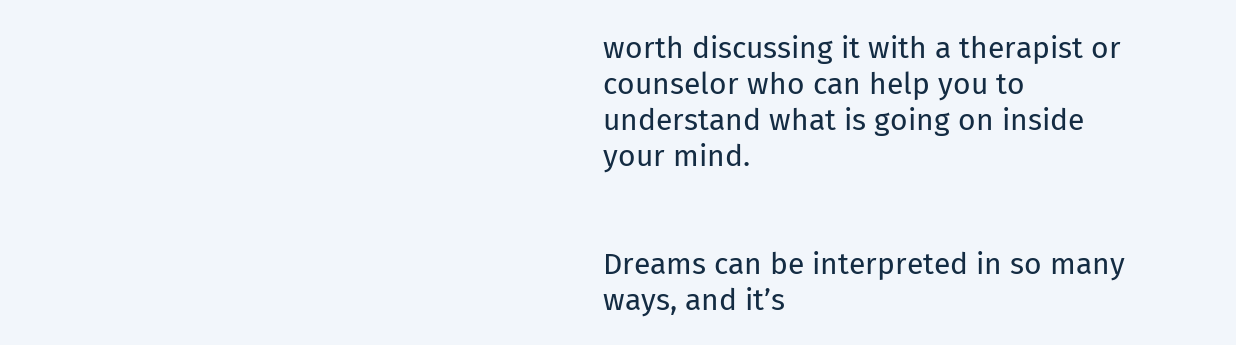worth discussing it with a therapist or counselor who can help you to understand what is going on inside your mind.


Dreams can be interpreted in so many ways, and it’s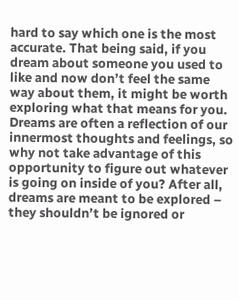hard to say which one is the most accurate. That being said, if you dream about someone you used to like and now don’t feel the same way about them, it might be worth exploring what that means for you. Dreams are often a reflection of our innermost thoughts and feelings, so why not take advantage of this opportunity to figure out whatever is going on inside of you? After all, dreams are meant to be explored – they shouldn’t be ignored or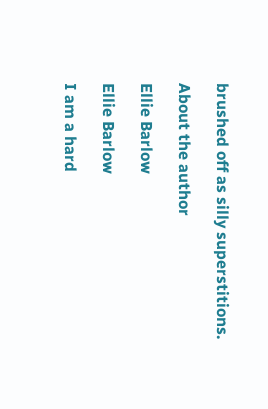brushed off as silly superstitions.

About the author

Ellie Barlow

Ellie Barlow

I am a hard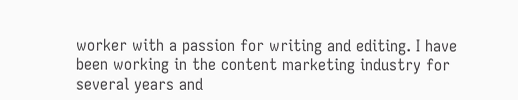worker with a passion for writing and editing. I have been working in the content marketing industry for several years and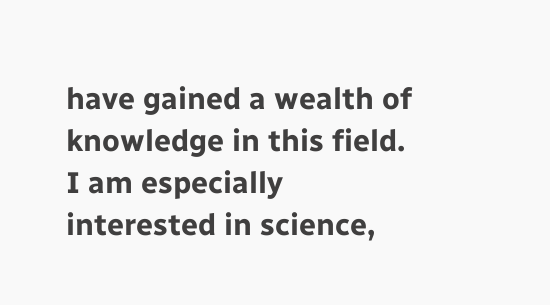have gained a wealth of knowledge in this field. I am especially interested in science,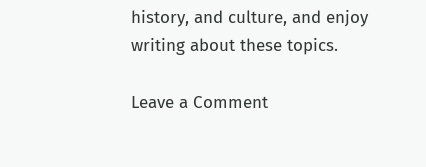history, and culture, and enjoy writing about these topics.

Leave a Comment